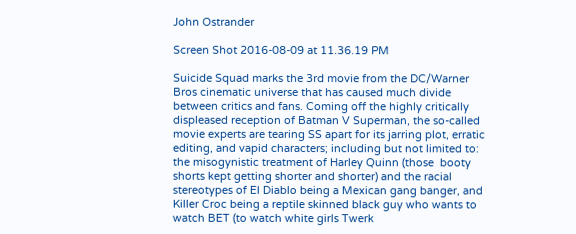John Ostrander

Screen Shot 2016-08-09 at 11.36.19 PM

Suicide Squad marks the 3rd movie from the DC/Warner Bros cinematic universe that has caused much divide between critics and fans. Coming off the highly critically displeased reception of Batman V Superman, the so-called movie experts are tearing SS apart for its jarring plot, erratic editing, and vapid characters; including but not limited to: the misogynistic treatment of Harley Quinn (those  booty shorts kept getting shorter and shorter) and the racial stereotypes of El Diablo being a Mexican gang banger, and Killer Croc being a reptile skinned black guy who wants to watch BET (to watch white girls Twerk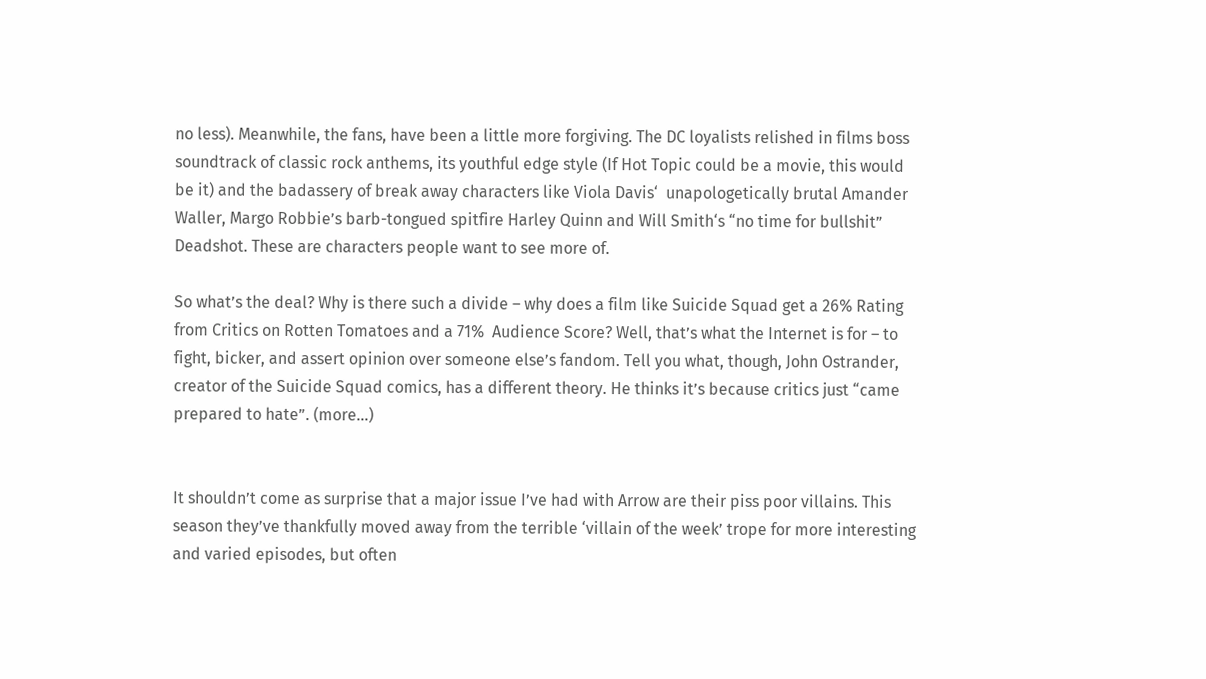no less). Meanwhile, the fans, have been a little more forgiving. The DC loyalists relished in films boss soundtrack of classic rock anthems, its youthful edge style (If Hot Topic could be a movie, this would be it) and the badassery of break away characters like Viola Davis‘  unapologetically brutal Amander Waller, Margo Robbie’s barb-tongued spitfire Harley Quinn and Will Smith‘s “no time for bullshit” Deadshot. These are characters people want to see more of.

So what’s the deal? Why is there such a divide – why does a film like Suicide Squad get a 26% Rating from Critics on Rotten Tomatoes and a 71%  Audience Score? Well, that’s what the Internet is for – to fight, bicker, and assert opinion over someone else’s fandom. Tell you what, though, John Ostrander, creator of the Suicide Squad comics, has a different theory. He thinks it’s because critics just “came prepared to hate”. (more…)


It shouldn’t come as surprise that a major issue I’ve had with Arrow are their piss poor villains. This season they’ve thankfully moved away from the terrible ‘villain of the week’ trope for more interesting and varied episodes, but often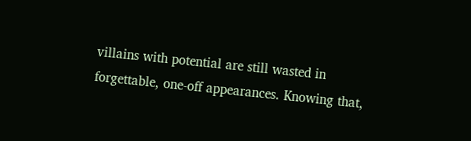villains with potential are still wasted in forgettable, one-off appearances. Knowing that,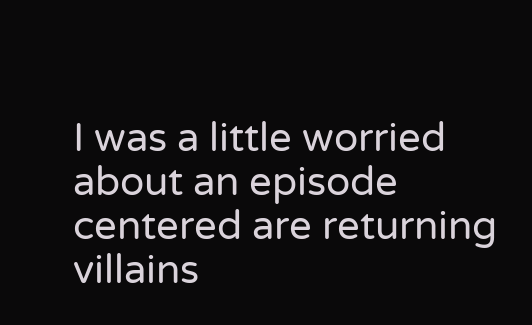I was a little worried about an episode centered are returning villains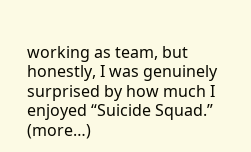working as team, but honestly, I was genuinely surprised by how much I enjoyed “Suicide Squad.” (more…)